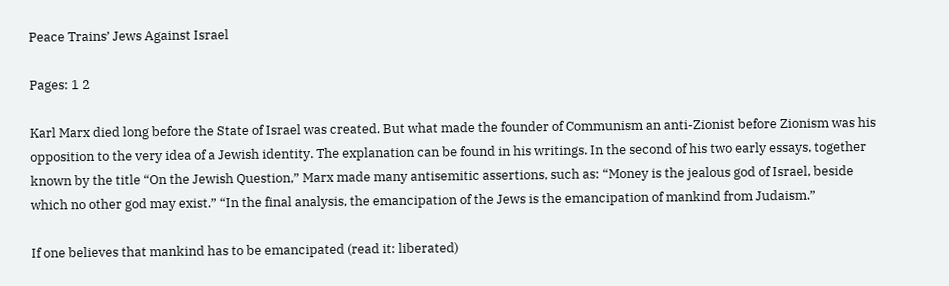Peace Trains’ Jews Against Israel

Pages: 1 2

Karl Marx died long before the State of Israel was created. But what made the founder of Communism an anti-Zionist before Zionism was his opposition to the very idea of a Jewish identity. The explanation can be found in his writings. In the second of his two early essays, together known by the title “On the Jewish Question,” Marx made many antisemitic assertions, such as: “Money is the jealous god of Israel, beside which no other god may exist.” “In the final analysis, the emancipation of the Jews is the emancipation of mankind from Judaism.”

If one believes that mankind has to be emancipated (read it: liberated)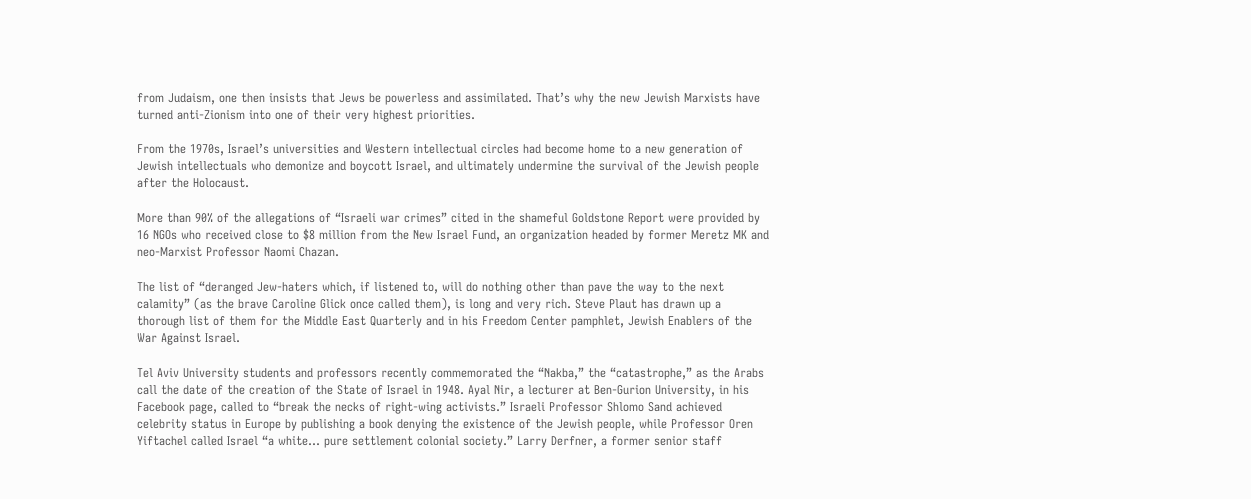from Judaism, one then insists that Jews be powerless and assimilated. That’s why the new Jewish Marxists have turned anti-Zionism into one of their very highest priorities.

From the 1970s, Israel’s universities and Western intellectual circles had become home to a new generation of Jewish intellectuals who demonize and boycott Israel, and ultimately undermine the survival of the Jewish people after the Holocaust.

More than 90% of the allegations of “Israeli war crimes” cited in the shameful Goldstone Report were provided by 16 NGOs who received close to $8 million from the New Israel Fund, an organization headed by former Meretz MK and neo-Marxist Professor Naomi Chazan.

The list of “deranged Jew-haters which, if listened to, will do nothing other than pave the way to the next calamity” (as the brave Caroline Glick once called them), is long and very rich. Steve Plaut has drawn up a thorough list of them for the Middle East Quarterly and in his Freedom Center pamphlet, Jewish Enablers of the War Against Israel.

Tel Aviv University students and professors recently commemorated the “Nakba,” the “catastrophe,” as the Arabs call the date of the creation of the State of Israel in 1948. Ayal Nir, a lecturer at Ben-Gurion University, in his Facebook page, called to “break the necks of right-wing activists.” Israeli Professor Shlomo Sand achieved celebrity status in Europe by publishing a book denying the existence of the Jewish people, while Professor Oren Yiftachel called Israel “a white… pure settlement colonial society.” Larry Derfner, a former senior staff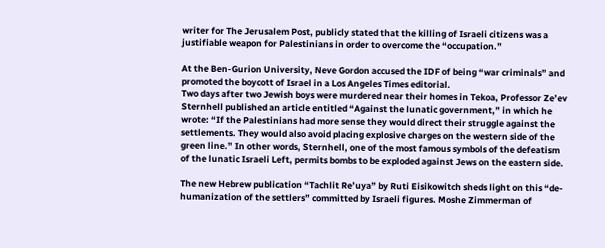writer for The Jerusalem Post, publicly stated that the killing of Israeli citizens was a justifiable weapon for Palestinians in order to overcome the “occupation.”

At the Ben-Gurion University, Neve Gordon accused the IDF of being “war criminals” and promoted the boycott of Israel in a Los Angeles Times editorial.
Two days after two Jewish boys were murdered near their homes in Tekoa, Professor Ze’ev Sternhell published an article entitled “Against the lunatic government,” in which he wrote: “If the Palestinians had more sense they would direct their struggle against the settlements. They would also avoid placing explosive charges on the western side of the green line.” In other words, Sternhell, one of the most famous symbols of the defeatism of the lunatic Israeli Left, permits bombs to be exploded against Jews on the eastern side.

The new Hebrew publication “Tachlit Re’uya” by Ruti Eisikowitch sheds light on this “de-humanization of the settlers” committed by Israeli figures. Moshe Zimmerman of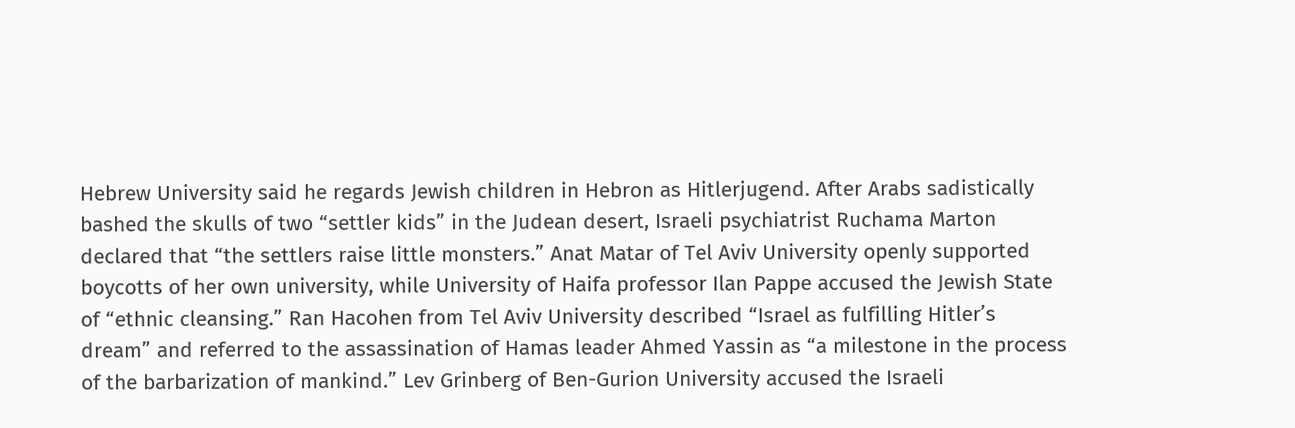Hebrew University said he regards Jewish children in Hebron as Hitlerjugend. After Arabs sadistically bashed the skulls of two “settler kids” in the Judean desert, Israeli psychiatrist Ruchama Marton declared that “the settlers raise little monsters.” Anat Matar of Tel Aviv University openly supported boycotts of her own university, while University of Haifa professor Ilan Pappe accused the Jewish State of “ethnic cleansing.” Ran Hacohen from Tel Aviv University described “Israel as fulfilling Hitler’s dream” and referred to the assassination of Hamas leader Ahmed Yassin as “a milestone in the process of the barbarization of mankind.” Lev Grinberg of Ben-Gurion University accused the Israeli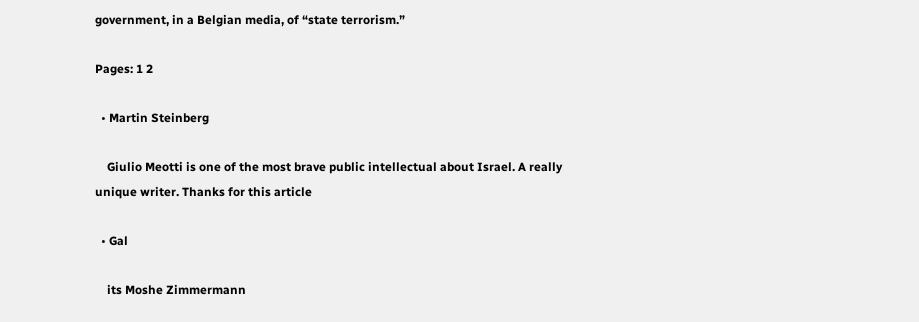government, in a Belgian media, of “state terrorism.”

Pages: 1 2

  • Martin Steinberg

    Giulio Meotti is one of the most brave public intellectual about Israel. A really unique writer. Thanks for this article

  • Gal

    its Moshe Zimmermann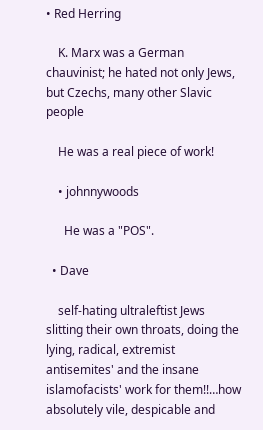• Red Herring

    K. Marx was a German chauvinist; he hated not only Jews, but Czechs, many other Slavic people

    He was a real piece of work!

    • johnnywoods

      He was a "POS".

  • Dave

    self-hating ultraleftist Jews slitting their own throats, doing the lying, radical, extremist antisemites' and the insane islamofacists' work for them!!…how absolutely vile, despicable and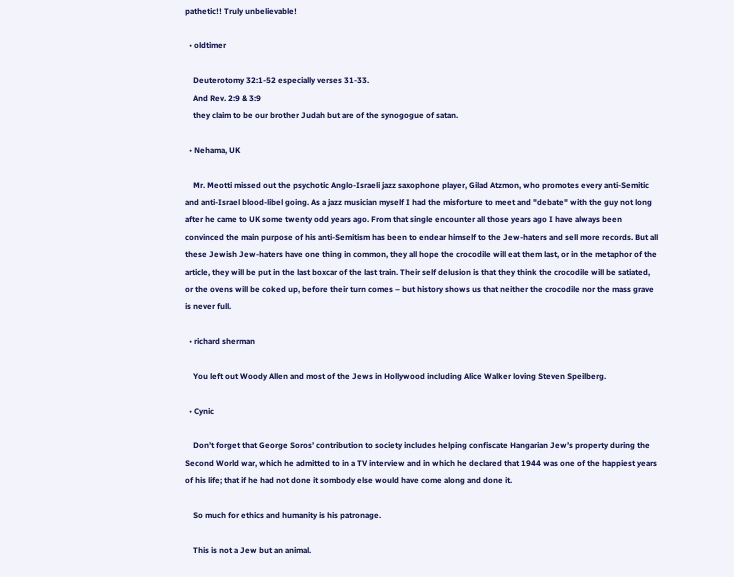pathetic!! Truly unbelievable!

  • oldtimer

    Deuterotomy 32:1-52 especially verses 31-33.
    And Rev. 2:9 & 3:9
    they claim to be our brother Judah but are of the synogogue of satan.

  • Nehama, UK

    Mr. Meotti missed out the psychotic Anglo-Israeli jazz saxophone player, Gilad Atzmon, who promotes every anti-Semitic and anti-Israel blood-libel going. As a jazz musician myself I had the misforture to meet and "debate" with the guy not long after he came to UK some twenty odd years ago. From that single encounter all those years ago I have always been convinced the main purpose of his anti-Semitism has been to endear himself to the Jew-haters and sell more records. But all these Jewish Jew-haters have one thing in common, they all hope the crocodile will eat them last, or in the metaphor of the article, they will be put in the last boxcar of the last train. Their self delusion is that they think the crocodile will be satiated, or the ovens will be coked up, before their turn comes – but history shows us that neither the crocodile nor the mass grave is never full.

  • richard sherman

    You left out Woody Allen and most of the Jews in Hollywood including Alice Walker loving Steven Speilberg.

  • Cynic

    Don’t forget that George Soros’ contribution to society includes helping confiscate Hangarian Jew’s property during the Second World war, which he admitted to in a TV interview and in which he declared that 1944 was one of the happiest years of his life; that if he had not done it sombody else would have come along and done it.

    So much for ethics and humanity is his patronage.

    This is not a Jew but an animal.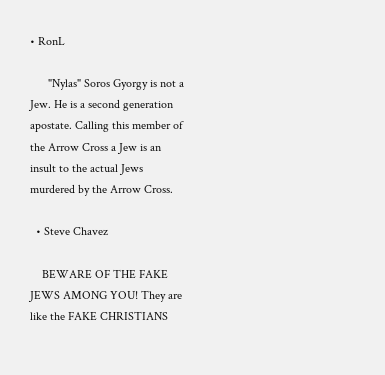• RonL

      "Nylas" Soros Gyorgy is not a Jew. He is a second generation apostate. Calling this member of the Arrow Cross a Jew is an insult to the actual Jews murdered by the Arrow Cross.

  • Steve Chavez

    BEWARE OF THE FAKE JEWS AMONG YOU! They are like the FAKE CHRISTIANS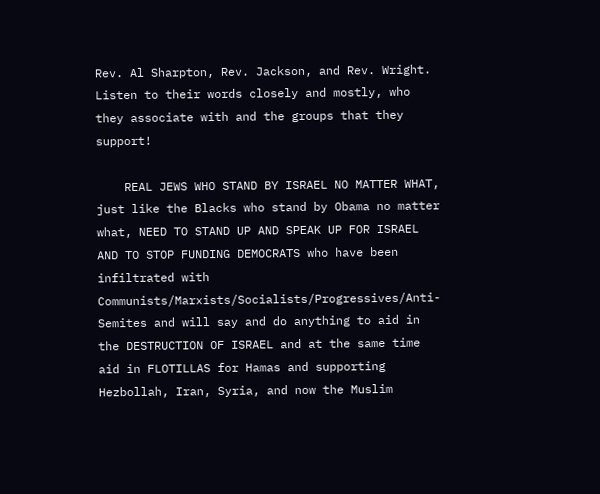Rev. Al Sharpton, Rev. Jackson, and Rev. Wright. Listen to their words closely and mostly, who they associate with and the groups that they support!

    REAL JEWS WHO STAND BY ISRAEL NO MATTER WHAT, just like the Blacks who stand by Obama no matter what, NEED TO STAND UP AND SPEAK UP FOR ISRAEL AND TO STOP FUNDING DEMOCRATS who have been infiltrated with Communists/Marxists/Socialists/Progressives/Anti-Semites and will say and do anything to aid in the DESTRUCTION OF ISRAEL and at the same time aid in FLOTILLAS for Hamas and supporting Hezbollah, Iran, Syria, and now the Muslim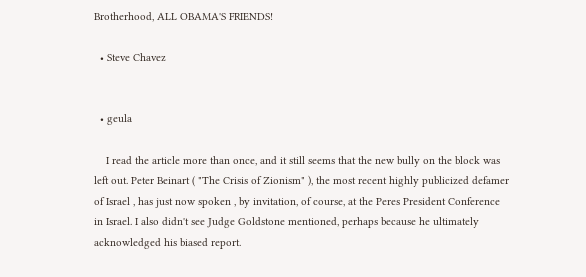Brotherhood, ALL OBAMA'S FRIENDS!

  • Steve Chavez


  • geula

    I read the article more than once, and it still seems that the new bully on the block was left out. Peter Beinart ( "The Crisis of Zionism" ), the most recent highly publicized defamer of Israel , has just now spoken , by invitation, of course, at the Peres President Conference in Israel. I also didn't see Judge Goldstone mentioned, perhaps because he ultimately acknowledged his biased report.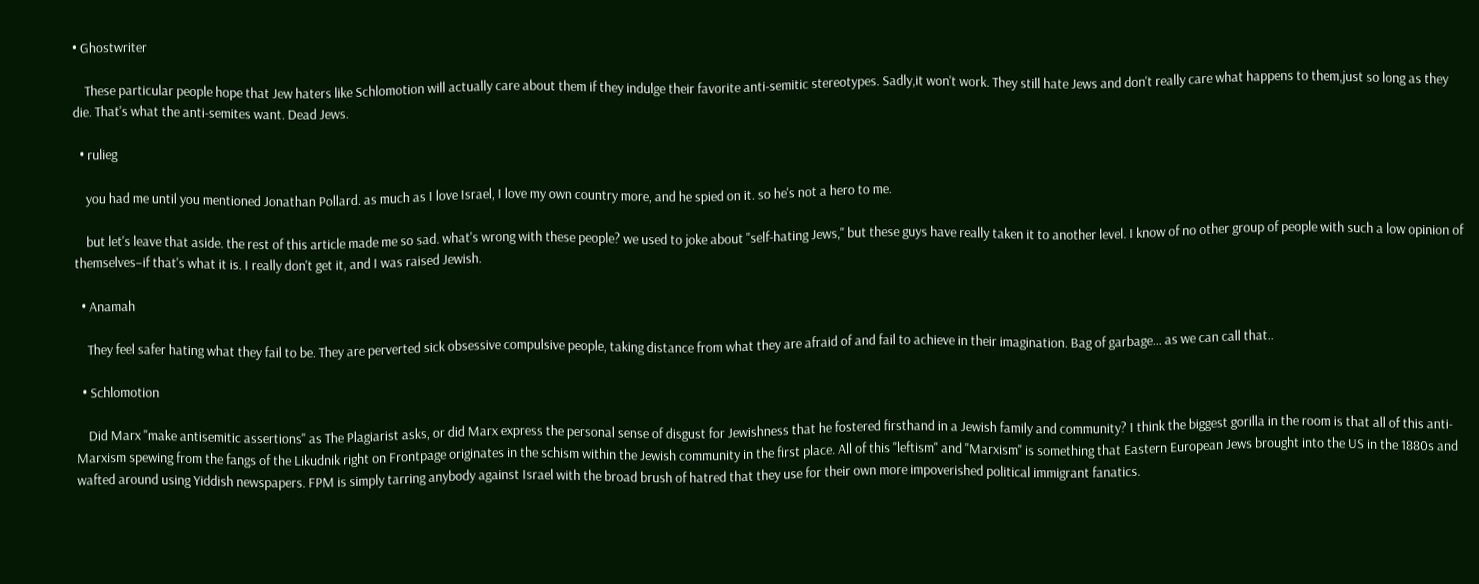• Ghostwriter

    These particular people hope that Jew haters like Schlomotion will actually care about them if they indulge their favorite anti-semitic stereotypes. Sadly,it won't work. They still hate Jews and don't really care what happens to them,just so long as they die. That's what the anti-semites want. Dead Jews.

  • rulieg

    you had me until you mentioned Jonathan Pollard. as much as I love Israel, I love my own country more, and he spied on it. so he's not a hero to me.

    but let's leave that aside. the rest of this article made me so sad. what's wrong with these people? we used to joke about "self-hating Jews," but these guys have really taken it to another level. I know of no other group of people with such a low opinion of themselves–if that's what it is. I really don't get it, and I was raised Jewish.

  • Anamah

    They feel safer hating what they fail to be. They are perverted sick obsessive compulsive people, taking distance from what they are afraid of and fail to achieve in their imagination. Bag of garbage… as we can call that..

  • Schlomotion

    Did Marx "make antisemitic assertions" as The Plagiarist asks, or did Marx express the personal sense of disgust for Jewishness that he fostered firsthand in a Jewish family and community? I think the biggest gorilla in the room is that all of this anti-Marxism spewing from the fangs of the Likudnik right on Frontpage originates in the schism within the Jewish community in the first place. All of this "leftism" and "Marxism" is something that Eastern European Jews brought into the US in the 1880s and wafted around using Yiddish newspapers. FPM is simply tarring anybody against Israel with the broad brush of hatred that they use for their own more impoverished political immigrant fanatics.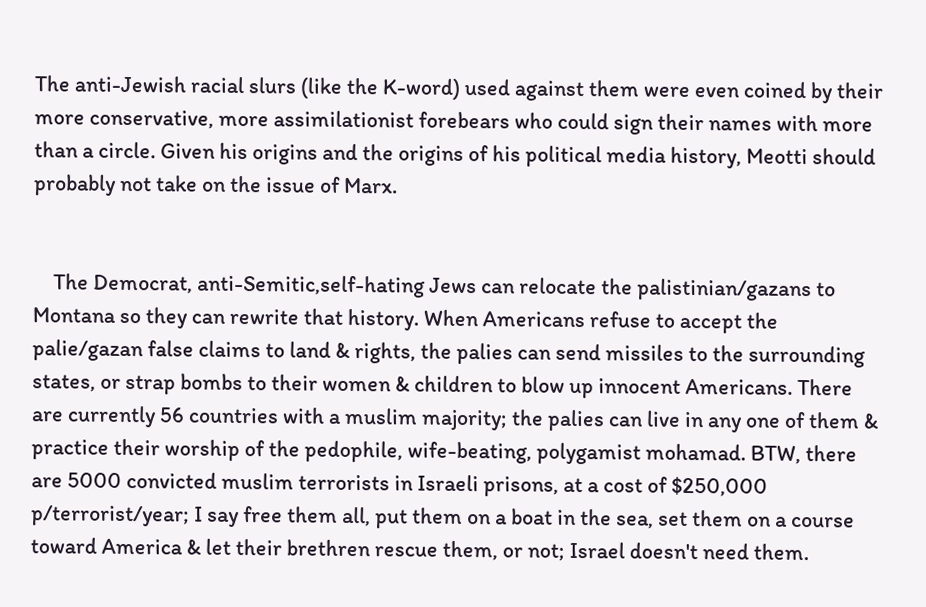The anti-Jewish racial slurs (like the K-word) used against them were even coined by their more conservative, more assimilationist forebears who could sign their names with more than a circle. Given his origins and the origins of his political media history, Meotti should probably not take on the issue of Marx.


    The Democrat, anti-Semitic,self-hating Jews can relocate the palistinian/gazans to Montana so they can rewrite that history. When Americans refuse to accept the palie/gazan false claims to land & rights, the palies can send missiles to the surrounding states, or strap bombs to their women & children to blow up innocent Americans. There are currently 56 countries with a muslim majority; the palies can live in any one of them & practice their worship of the pedophile, wife-beating, polygamist mohamad. BTW, there are 5000 convicted muslim terrorists in Israeli prisons, at a cost of $250,000 p/terrorist/year; I say free them all, put them on a boat in the sea, set them on a course toward America & let their brethren rescue them, or not; Israel doesn't need them.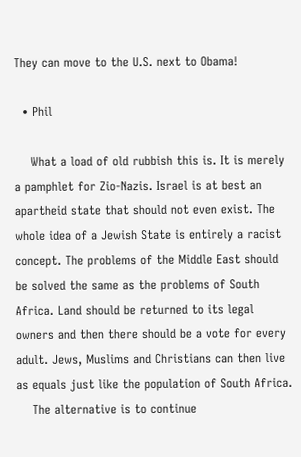They can move to the U.S. next to Obama!

  • Phil

    What a load of old rubbish this is. It is merely a pamphlet for Zio-Nazis. Israel is at best an apartheid state that should not even exist. The whole idea of a Jewish State is entirely a racist concept. The problems of the Middle East should be solved the same as the problems of South Africa. Land should be returned to its legal owners and then there should be a vote for every adult. Jews, Muslims and Christians can then live as equals just like the population of South Africa.
    The alternative is to continue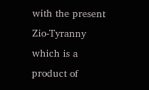with the present Zio-Tyranny which is a product of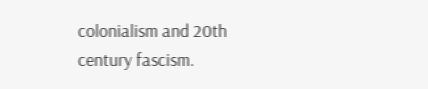colonialism and 20th century fascism.